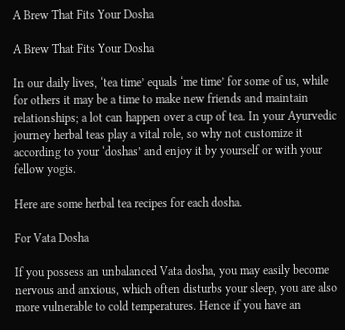A Brew That Fits Your Dosha

A Brew That Fits Your Dosha

In our daily lives, ‘tea time’ equals ‘me time’ for some of us, while for others it may be a time to make new friends and maintain relationships; a lot can happen over a cup of tea. In your Ayurvedic journey herbal teas play a vital role, so why not customize it according to your ‘doshas’ and enjoy it by yourself or with your fellow yogis.

Here are some herbal tea recipes for each dosha.

For Vata Dosha

If you possess an unbalanced Vata dosha, you may easily become nervous and anxious, which often disturbs your sleep, you are also more vulnerable to cold temperatures. Hence if you have an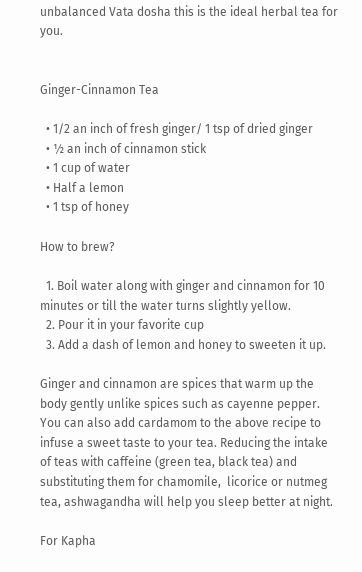unbalanced Vata dosha this is the ideal herbal tea for you.


Ginger-Cinnamon Tea

  • 1/2 an inch of fresh ginger/ 1 tsp of dried ginger
  • ½ an inch of cinnamon stick
  • 1 cup of water
  • Half a lemon
  • 1 tsp of honey

How to brew?

  1. Boil water along with ginger and cinnamon for 10 minutes or till the water turns slightly yellow.
  2. Pour it in your favorite cup
  3. Add a dash of lemon and honey to sweeten it up.

Ginger and cinnamon are spices that warm up the body gently unlike spices such as cayenne pepper. You can also add cardamom to the above recipe to infuse a sweet taste to your tea. Reducing the intake of teas with caffeine (green tea, black tea) and substituting them for chamomile,  licorice or nutmeg tea, ashwagandha will help you sleep better at night.

For Kapha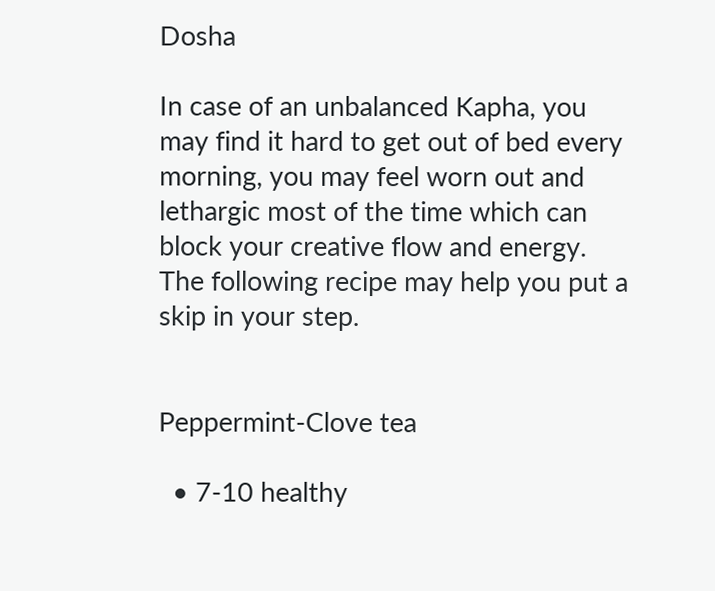Dosha

In case of an unbalanced Kapha, you may find it hard to get out of bed every morning, you may feel worn out and lethargic most of the time which can block your creative flow and energy. The following recipe may help you put a skip in your step.


Peppermint-Clove tea

  • 7-10 healthy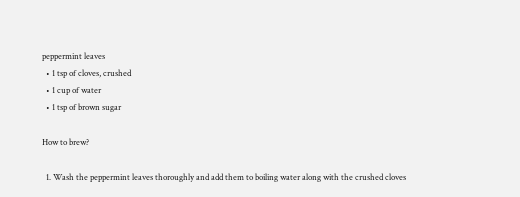peppermint leaves
  • 1 tsp of cloves, crushed
  • 1 cup of water
  • 1 tsp of brown sugar

How to brew?

  1. Wash the peppermint leaves thoroughly and add them to boiling water along with the crushed cloves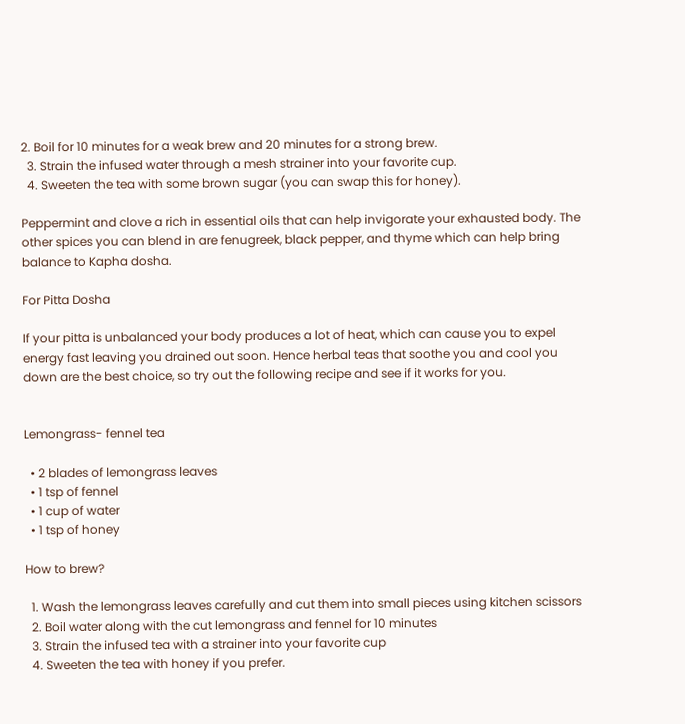2. Boil for 10 minutes for a weak brew and 20 minutes for a strong brew.
  3. Strain the infused water through a mesh strainer into your favorite cup.
  4. Sweeten the tea with some brown sugar (you can swap this for honey).

Peppermint and clove a rich in essential oils that can help invigorate your exhausted body. The other spices you can blend in are fenugreek, black pepper, and thyme which can help bring balance to Kapha dosha.

For Pitta Dosha

If your pitta is unbalanced your body produces a lot of heat, which can cause you to expel energy fast leaving you drained out soon. Hence herbal teas that soothe you and cool you down are the best choice, so try out the following recipe and see if it works for you.


Lemongrass- fennel tea

  • 2 blades of lemongrass leaves
  • 1 tsp of fennel
  • 1 cup of water
  • 1 tsp of honey

How to brew?

  1. Wash the lemongrass leaves carefully and cut them into small pieces using kitchen scissors
  2. Boil water along with the cut lemongrass and fennel for 10 minutes
  3. Strain the infused tea with a strainer into your favorite cup
  4. Sweeten the tea with honey if you prefer.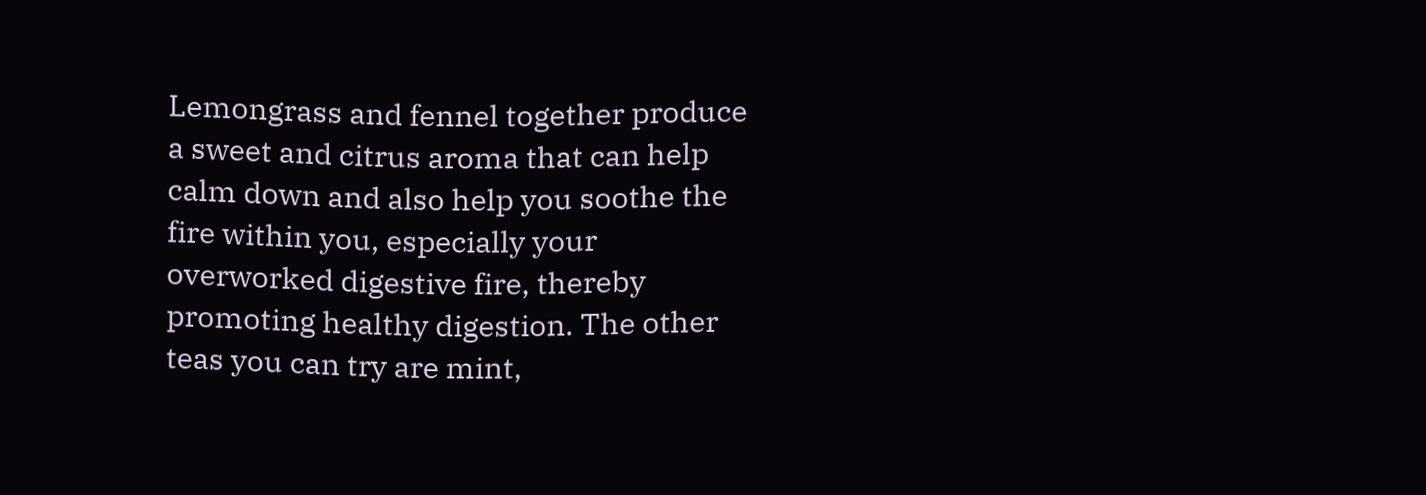Lemongrass and fennel together produce a sweet and citrus aroma that can help calm down and also help you soothe the fire within you, especially your overworked digestive fire, thereby promoting healthy digestion. The other teas you can try are mint,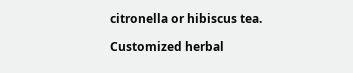citronella or hibiscus tea.

Customized herbal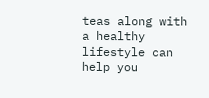teas along with a healthy lifestyle can help you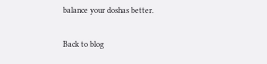balance your doshas better.

Back to blog